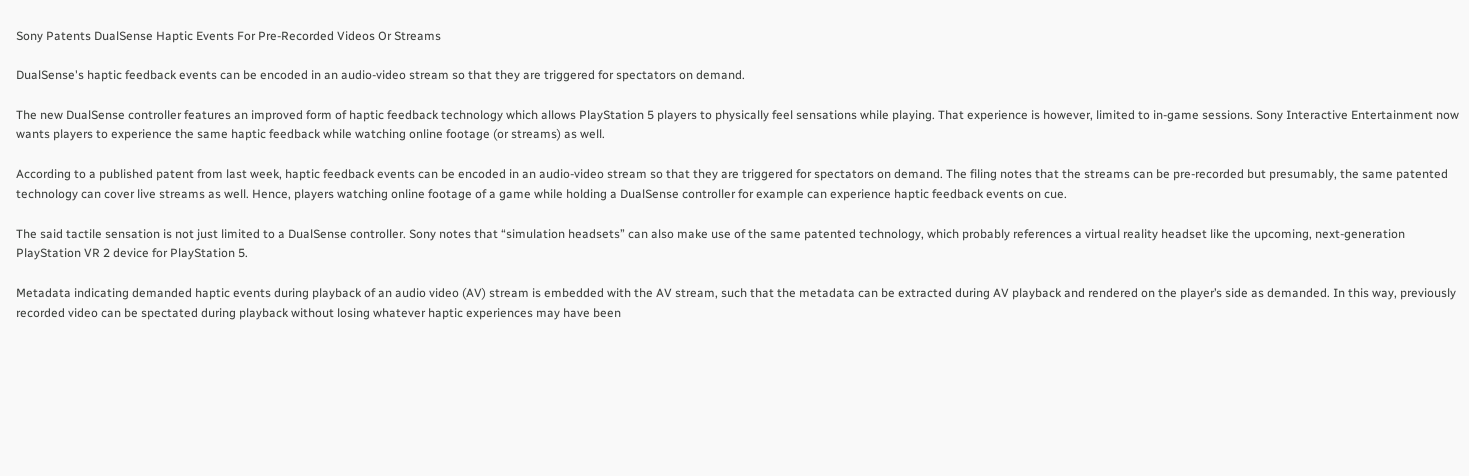Sony Patents DualSense Haptic Events For Pre-Recorded Videos Or Streams

DualSense's haptic feedback events can be encoded in an audio-video stream so that they are triggered for spectators on demand.

The new DualSense controller features an improved form of haptic feedback technology which allows PlayStation 5 players to physically feel sensations while playing. That experience is however, limited to in-game sessions. Sony Interactive Entertainment now wants players to experience the same haptic feedback while watching online footage (or streams) as well.

According to a published patent from last week, haptic feedback events can be encoded in an audio-video stream so that they are triggered for spectators on demand. The filing notes that the streams can be pre-recorded but presumably, the same patented technology can cover live streams as well. Hence, players watching online footage of a game while holding a DualSense controller for example can experience haptic feedback events on cue.

The said tactile sensation is not just limited to a DualSense controller. Sony notes that “simulation headsets” can also make use of the same patented technology, which probably references a virtual reality headset like the upcoming, next-generation PlayStation VR 2 device for PlayStation 5.

Metadata indicating demanded haptic events during playback of an audio video (AV) stream is embedded with the AV stream, such that the metadata can be extracted during AV playback and rendered on the player’s side as demanded. In this way, previously recorded video can be spectated during playback without losing whatever haptic experiences may have been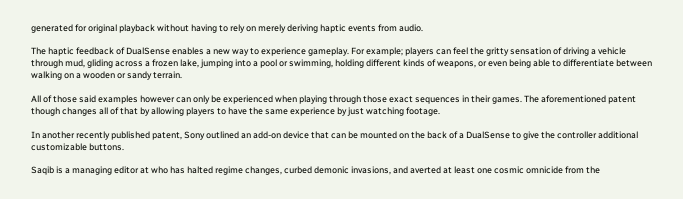generated for original playback without having to rely on merely deriving haptic events from audio.

The haptic feedback of DualSense enables a new way to experience gameplay. For example; players can feel the gritty sensation of driving a vehicle through mud, gliding across a frozen lake, jumping into a pool or swimming, holding different kinds of weapons, or even being able to differentiate between walking on a wooden or sandy terrain.

All of those said examples however can only be experienced when playing through those exact sequences in their games. The aforementioned patent though changes all of that by allowing players to have the same experience by just watching footage.

In another recently published patent, Sony outlined an add-on device that can be mounted on the back of a DualSense to give the controller additional customizable buttons.

Saqib is a managing editor at who has halted regime changes, curbed demonic invasions, and averted at least one cosmic omnicide from the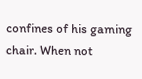confines of his gaming chair. When not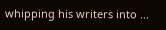whipping his writers into ...